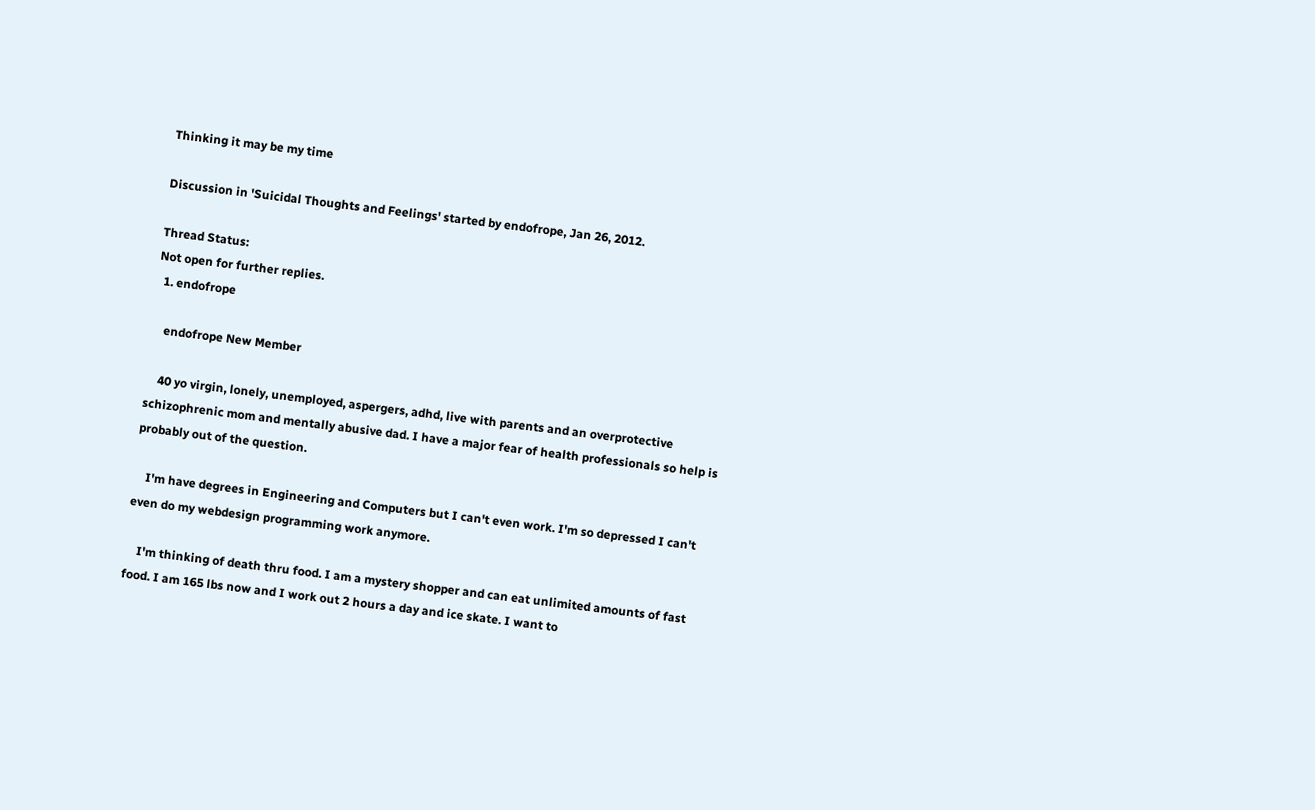Thinking it may be my time

Discussion in 'Suicidal Thoughts and Feelings' started by endofrope, Jan 26, 2012.

Thread Status:
Not open for further replies.
  1. endofrope

    endofrope New Member

    40 yo virgin, lonely, unemployed, aspergers, adhd, live with parents and an overprotective schizophrenic mom and mentally abusive dad. I have a major fear of health professionals so help is probably out of the question.

    I'm have degrees in Engineering and Computers but I can't even work. I'm so depressed I can't even do my webdesign programming work anymore.

    I'm thinking of death thru food. I am a mystery shopper and can eat unlimited amounts of fast food. I am 165 lbs now and I work out 2 hours a day and ice skate. I want to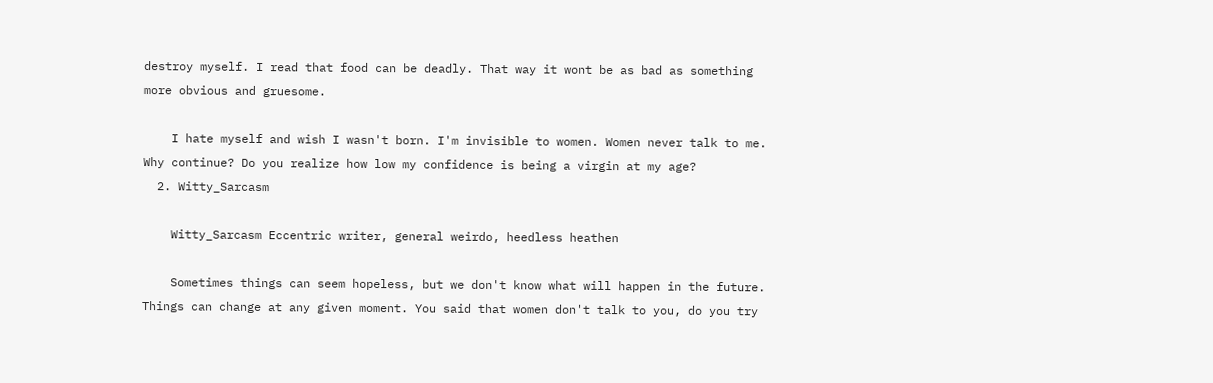destroy myself. I read that food can be deadly. That way it wont be as bad as something more obvious and gruesome.

    I hate myself and wish I wasn't born. I'm invisible to women. Women never talk to me. Why continue? Do you realize how low my confidence is being a virgin at my age?
  2. Witty_Sarcasm

    Witty_Sarcasm Eccentric writer, general weirdo, heedless heathen

    Sometimes things can seem hopeless, but we don't know what will happen in the future. Things can change at any given moment. You said that women don't talk to you, do you try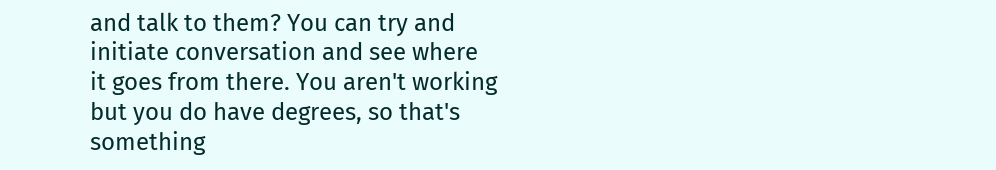and talk to them? You can try and initiate conversation and see where it goes from there. You aren't working but you do have degrees, so that's something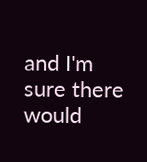and I'm sure there would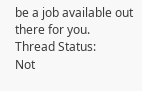be a job available out there for you.
Thread Status:
Not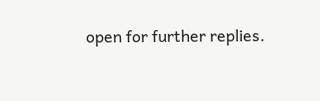open for further replies.